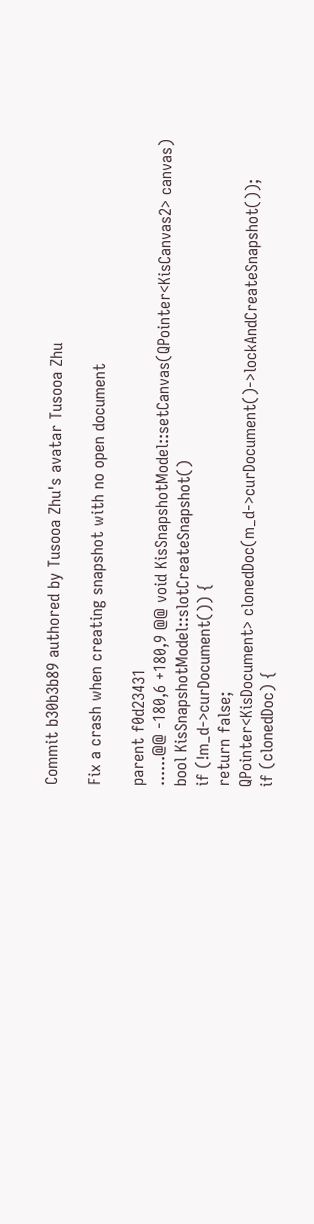Commit b30b3b89 authored by Tusooa Zhu's avatar Tusooa Zhu

Fix a crash when creating snapshot with no open document

parent f0d23431
......@@ -180,6 +180,9 @@ void KisSnapshotModel::setCanvas(QPointer<KisCanvas2> canvas)
bool KisSnapshotModel::slotCreateSnapshot()
if (!m_d->curDocument()) {
return false;
QPointer<KisDocument> clonedDoc(m_d->curDocument()->lockAndCreateSnapshot());
if (clonedDoc) {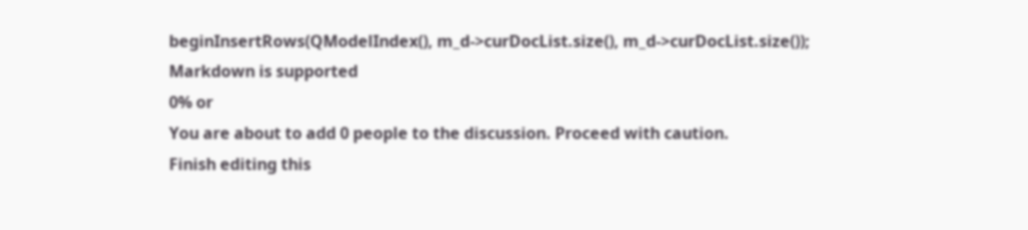beginInsertRows(QModelIndex(), m_d->curDocList.size(), m_d->curDocList.size());
Markdown is supported
0% or
You are about to add 0 people to the discussion. Proceed with caution.
Finish editing this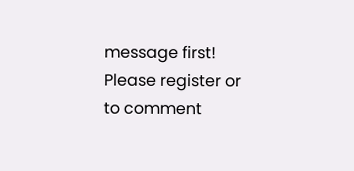message first!
Please register or to comment